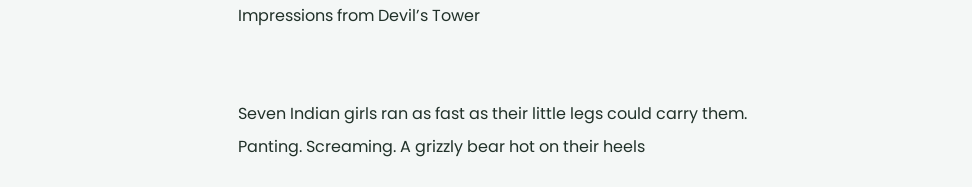Impressions from Devil’s Tower


Seven Indian girls ran as fast as their little legs could carry them. Panting. Screaming. A grizzly bear hot on their heels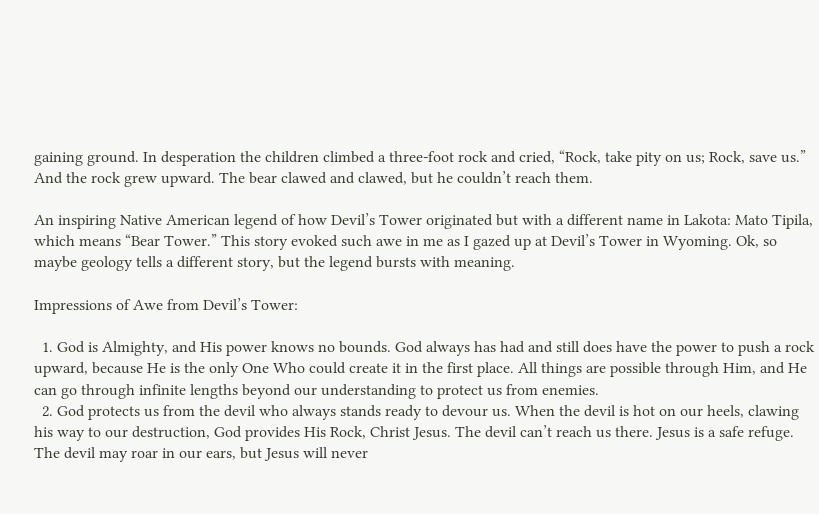gaining ground. In desperation the children climbed a three-foot rock and cried, “Rock, take pity on us; Rock, save us.” And the rock grew upward. The bear clawed and clawed, but he couldn’t reach them.

An inspiring Native American legend of how Devil’s Tower originated but with a different name in Lakota: Mato Tipila, which means “Bear Tower.” This story evoked such awe in me as I gazed up at Devil’s Tower in Wyoming. Ok, so maybe geology tells a different story, but the legend bursts with meaning.

Impressions of Awe from Devil’s Tower:

  1. God is Almighty, and His power knows no bounds. God always has had and still does have the power to push a rock upward, because He is the only One Who could create it in the first place. All things are possible through Him, and He can go through infinite lengths beyond our understanding to protect us from enemies.
  2. God protects us from the devil who always stands ready to devour us. When the devil is hot on our heels, clawing his way to our destruction, God provides His Rock, Christ Jesus. The devil can’t reach us there. Jesus is a safe refuge. The devil may roar in our ears, but Jesus will never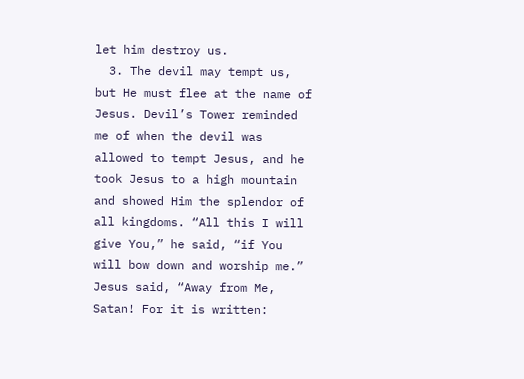let him destroy us.
  3. The devil may tempt us, but He must flee at the name of Jesus. Devil’s Tower reminded me of when the devil was allowed to tempt Jesus, and he took Jesus to a high mountain and showed Him the splendor of all kingdoms. “All this I will give You,” he said, “if You will bow down and worship me.” Jesus said, “Away from Me, Satan! For it is written: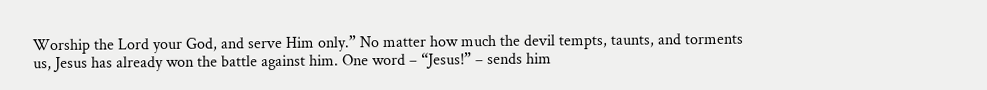Worship the Lord your God, and serve Him only.” No matter how much the devil tempts, taunts, and torments us, Jesus has already won the battle against him. One word – “Jesus!” – sends him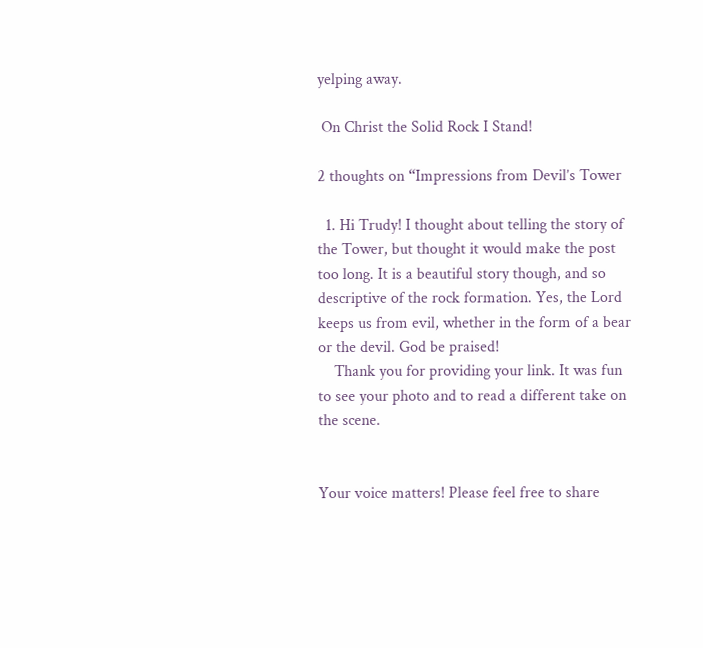yelping away.

 On Christ the Solid Rock I Stand!

2 thoughts on “Impressions from Devil’s Tower

  1. Hi Trudy! I thought about telling the story of the Tower, but thought it would make the post too long. It is a beautiful story though, and so descriptive of the rock formation. Yes, the Lord keeps us from evil, whether in the form of a bear or the devil. God be praised!
    Thank you for providing your link. It was fun to see your photo and to read a different take on the scene.


Your voice matters! Please feel free to share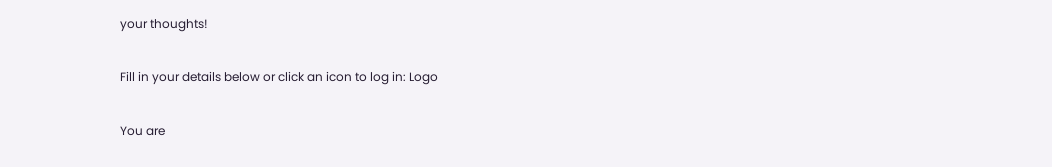your thoughts!

Fill in your details below or click an icon to log in: Logo

You are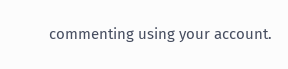commenting using your account.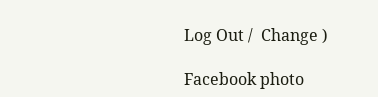Log Out /  Change )

Facebook photo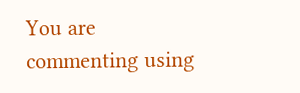You are commenting using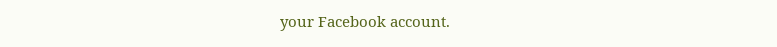your Facebook account.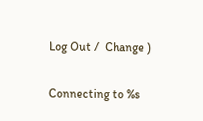Log Out /  Change )

Connecting to %s